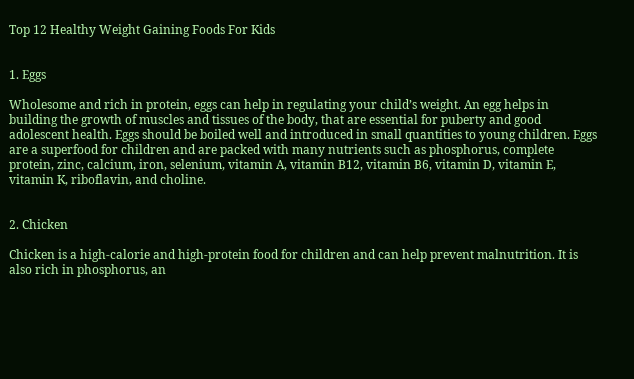Top 12 Healthy Weight Gaining Foods For Kids


1. Eggs

Wholesome and rich in protein, eggs can help in regulating your child’s weight. An egg helps in building the growth of muscles and tissues of the body, that are essential for puberty and good adolescent health. Eggs should be boiled well and introduced in small quantities to young children. Eggs are a superfood for children and are packed with many nutrients such as phosphorus, complete protein, zinc, calcium, iron, selenium, vitamin A, vitamin B12, vitamin B6, vitamin D, vitamin E, vitamin K, riboflavin, and choline.


2. Chicken

Chicken is a high-calorie and high-protein food for children and can help prevent malnutrition. It is also rich in phosphorus, an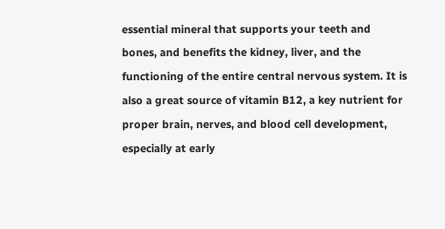essential mineral that supports your teeth and bones, and benefits the kidney, liver, and the functioning of the entire central nervous system. It is also a great source of vitamin B12, a key nutrient for proper brain, nerves, and blood cell development, especially at early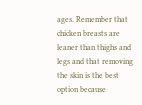ages. Remember that chicken breasts are leaner than thighs and legs and that removing the skin is the best option because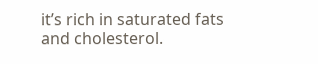it’s rich in saturated fats and cholesterol.